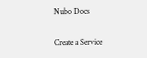Nubo Docs

Create a Service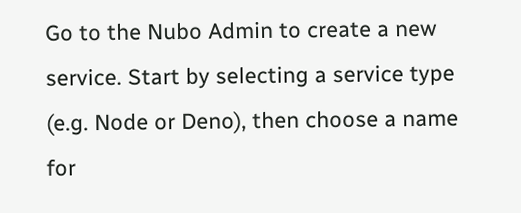Go to the Nubo Admin to create a new service. Start by selecting a service type (e.g. Node or Deno), then choose a name for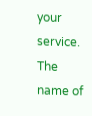your service.
The name of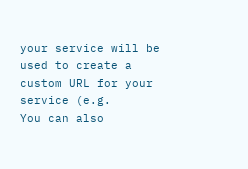your service will be used to create a custom URL for your service (e.g.
You can also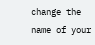change the name of your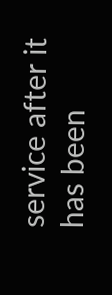service after it has been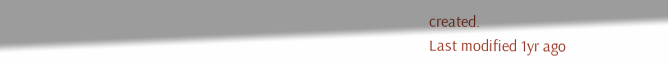created.
Last modified 1yr ago